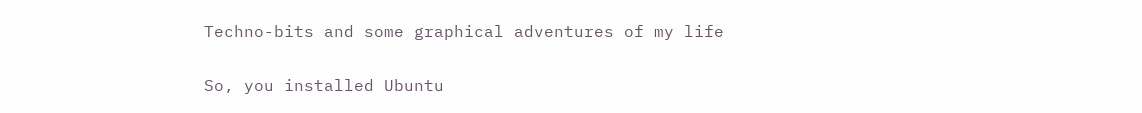Techno-bits and some graphical adventures of my life

So, you installed Ubuntu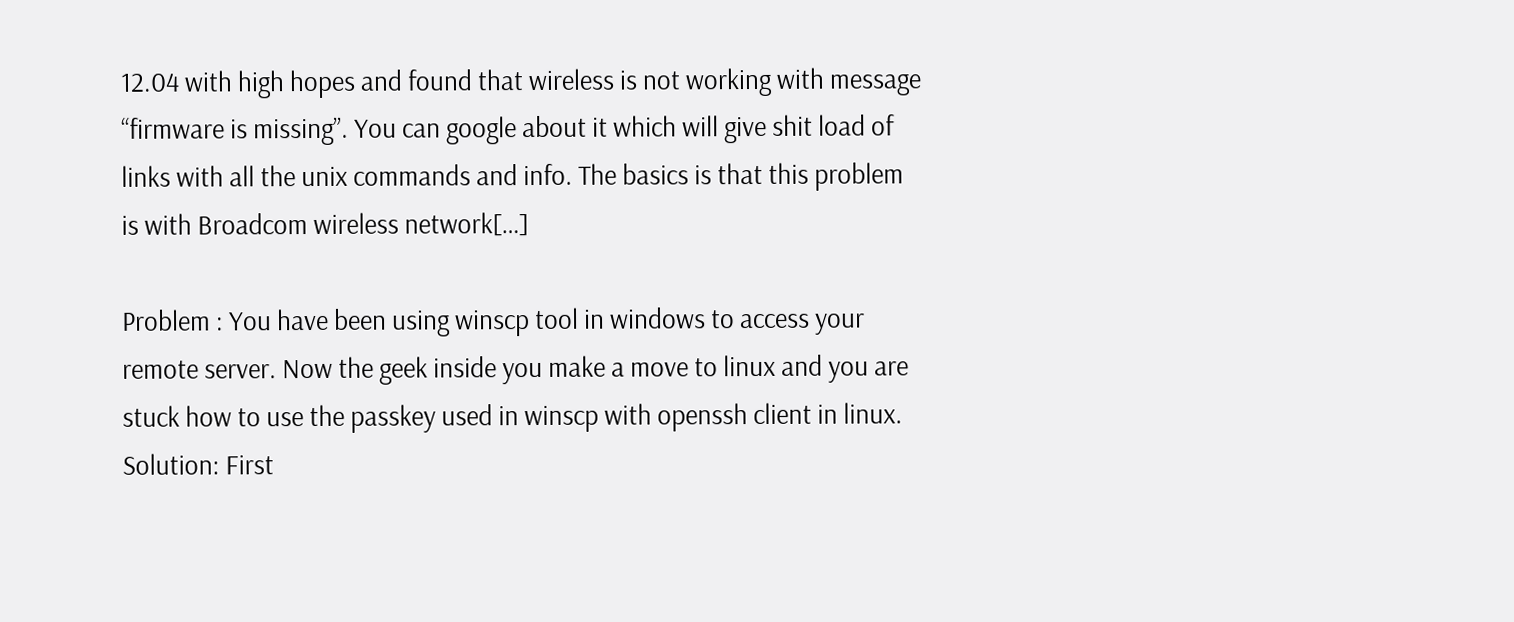12.04 with high hopes and found that wireless is not working with message “firmware is missing”. You can google about it which will give shit load of links with all the unix commands and info. The basics is that this problem is with Broadcom wireless network[…]

Problem : You have been using winscp tool in windows to access your remote server. Now the geek inside you make a move to linux and you are stuck how to use the passkey used in winscp with openssh client in linux. Solution: First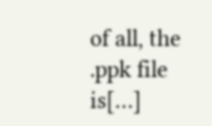of all, the .ppk file is[…]